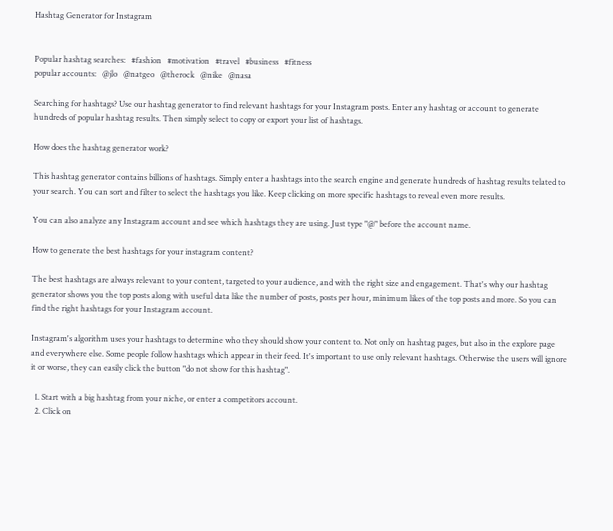Hashtag Generator for Instagram


Popular hashtag searches:   #fashion   #motivation   #travel   #business   #fitness
popular accounts:   @jlo   @natgeo   @therock   @nike   @nasa

Searching for hashtags? Use our hashtag generator to find relevant hashtags for your Instagram posts. Enter any hashtag or account to generate hundreds of popular hashtag results. Then simply select to copy or export your list of hashtags.

How does the hashtag generator work?

This hashtag generator contains billions of hashtags. Simply enter a hashtags into the search engine and generate hundreds of hashtag results telated to your search. You can sort and filter to select the hashtags you like. Keep clicking on more specific hashtags to reveal even more results.

You can also analyze any Instagram account and see which hashtags they are using. Just type "@" before the account name.

How to generate the best hashtags for your instagram content?

The best hashtags are always relevant to your content, targeted to your audience, and with the right size and engagement. That's why our hashtag generator shows you the top posts along with useful data like the number of posts, posts per hour, minimum likes of the top posts and more. So you can find the right hashtags for your Instagram account.

Instagram's algorithm uses your hashtags to determine who they should show your content to. Not only on hashtag pages, but also in the explore page and everywhere else. Some people follow hashtags which appear in their feed. It's important to use only relevant hashtags. Otherwise the users will ignore it or worse, they can easily click the button "do not show for this hashtag".

  1. Start with a big hashtag from your niche, or enter a competitors account.
  2. Click on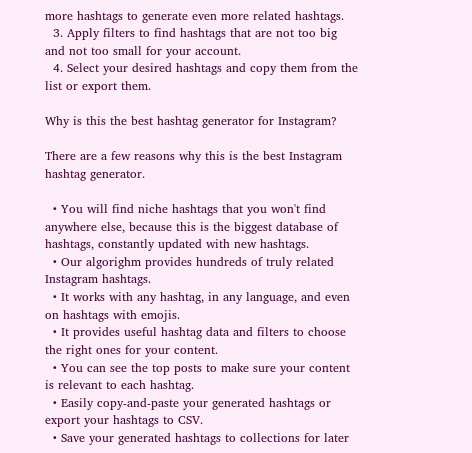more hashtags to generate even more related hashtags.
  3. Apply filters to find hashtags that are not too big and not too small for your account.
  4. Select your desired hashtags and copy them from the list or export them.

Why is this the best hashtag generator for Instagram?

There are a few reasons why this is the best Instagram hashtag generator.

  • You will find niche hashtags that you won't find anywhere else, because this is the biggest database of hashtags, constantly updated with new hashtags.
  • Our algorighm provides hundreds of truly related Instagram hashtags.
  • It works with any hashtag, in any language, and even on hashtags with emojis.
  • It provides useful hashtag data and filters to choose the right ones for your content.
  • You can see the top posts to make sure your content is relevant to each hashtag.
  • Easily copy-and-paste your generated hashtags or export your hashtags to CSV.
  • Save your generated hashtags to collections for later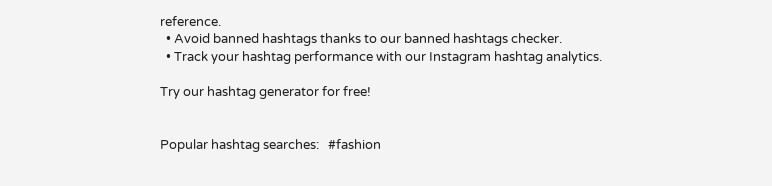reference.
  • Avoid banned hashtags thanks to our banned hashtags checker.
  • Track your hashtag performance with our Instagram hashtag analytics.

Try our hashtag generator for free!


Popular hashtag searches:   #fashion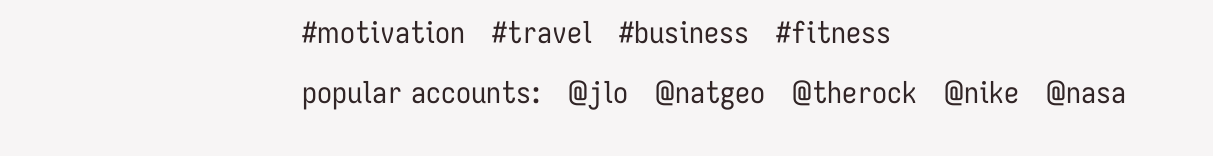#motivation   #travel   #business   #fitness
popular accounts:   @jlo   @natgeo   @therock   @nike   @nasa